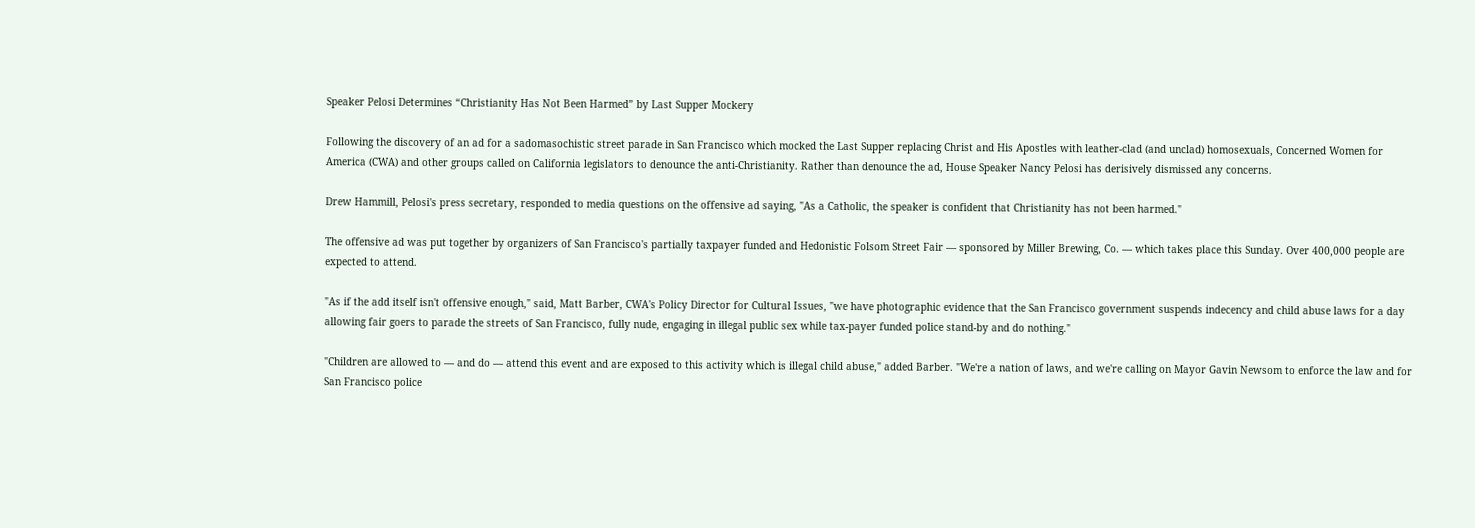Speaker Pelosi Determines “Christianity Has Not Been Harmed” by Last Supper Mockery

Following the discovery of an ad for a sadomasochistic street parade in San Francisco which mocked the Last Supper replacing Christ and His Apostles with leather-clad (and unclad) homosexuals, Concerned Women for America (CWA) and other groups called on California legislators to denounce the anti-Christianity. Rather than denounce the ad, House Speaker Nancy Pelosi has derisively dismissed any concerns.

Drew Hammill, Pelosi's press secretary, responded to media questions on the offensive ad saying, "As a Catholic, the speaker is confident that Christianity has not been harmed."

The offensive ad was put together by organizers of San Francisco's partially taxpayer funded and Hedonistic Folsom Street Fair — sponsored by Miller Brewing, Co. — which takes place this Sunday. Over 400,000 people are expected to attend.

"As if the add itself isn't offensive enough," said, Matt Barber, CWA's Policy Director for Cultural Issues, "we have photographic evidence that the San Francisco government suspends indecency and child abuse laws for a day allowing fair goers to parade the streets of San Francisco, fully nude, engaging in illegal public sex while tax-payer funded police stand-by and do nothing."

"Children are allowed to — and do — attend this event and are exposed to this activity which is illegal child abuse," added Barber. "We're a nation of laws, and we're calling on Mayor Gavin Newsom to enforce the law and for San Francisco police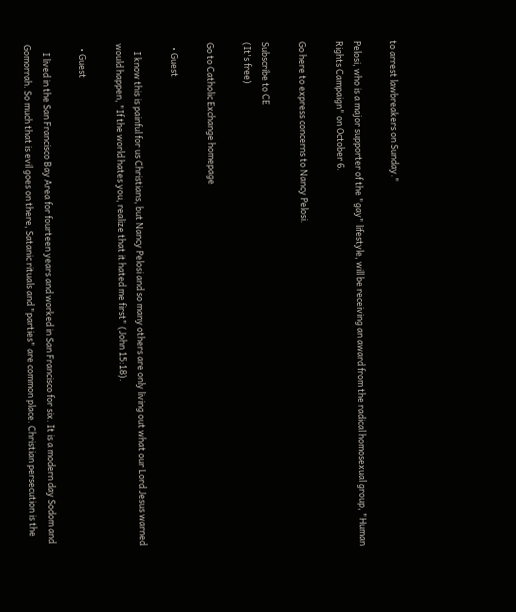to arrest lawbreakers on Sunday."

Pelosi, who is a major supporter of the "gay" lifestyle, will be receiving an award from the radical homosexual group, "Human Rights Campaign" on October 6.

Go here to express concerns to Nancy Pelosi.

Subscribe to CE
(It's free)

Go to Catholic Exchange homepage

  • Guest

    I know this is painful for us Christians, but Nancy Pelosi and so many others are only living out what our Lord Jesus warned would happen, "If the world hates you, realize that it hated me first" (John 15:18).

  • Guest

    I lived in the San Francisco Bay Area for fourteen years and worked in San Francisco for six. It is a modern day Sodom and Gomorrah. So much that is evil goes on there, Satanic rituals and "parties" are common place. Christian persecution is the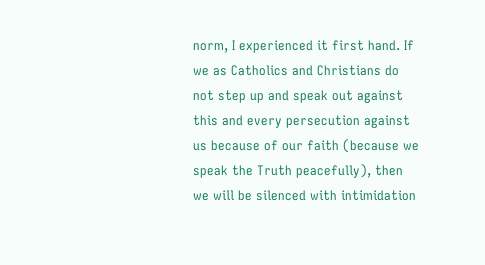norm, I experienced it first hand. If we as Catholics and Christians do not step up and speak out against this and every persecution against us because of our faith (because we speak the Truth peacefully), then we will be silenced with intimidation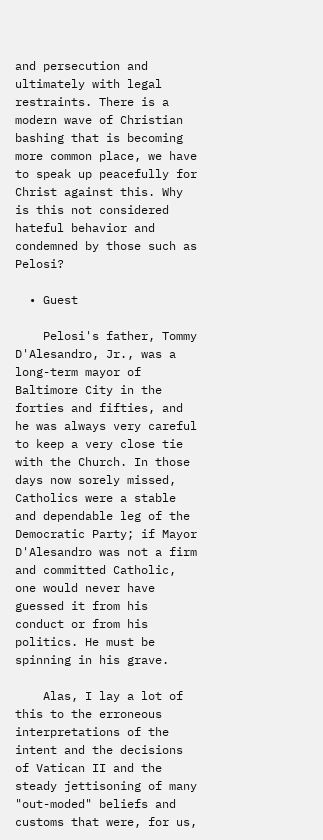and persecution and ultimately with legal restraints. There is a modern wave of Christian bashing that is becoming more common place, we have to speak up peacefully for Christ against this. Why is this not considered hateful behavior and condemned by those such as Pelosi?

  • Guest

    Pelosi's father, Tommy D'Alesandro, Jr., was a long-term mayor of Baltimore City in the forties and fifties, and he was always very careful to keep a very close tie with the Church. In those days now sorely missed, Catholics were a stable and dependable leg of the Democratic Party; if Mayor D'Alesandro was not a firm and committed Catholic, one would never have guessed it from his conduct or from his politics. He must be spinning in his grave.

    Alas, I lay a lot of this to the erroneous interpretations of the intent and the decisions of Vatican II and the steady jettisoning of many "out-moded" beliefs and customs that were, for us,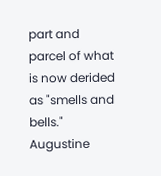part and parcel of what is now derided as "smells and bells." Augustine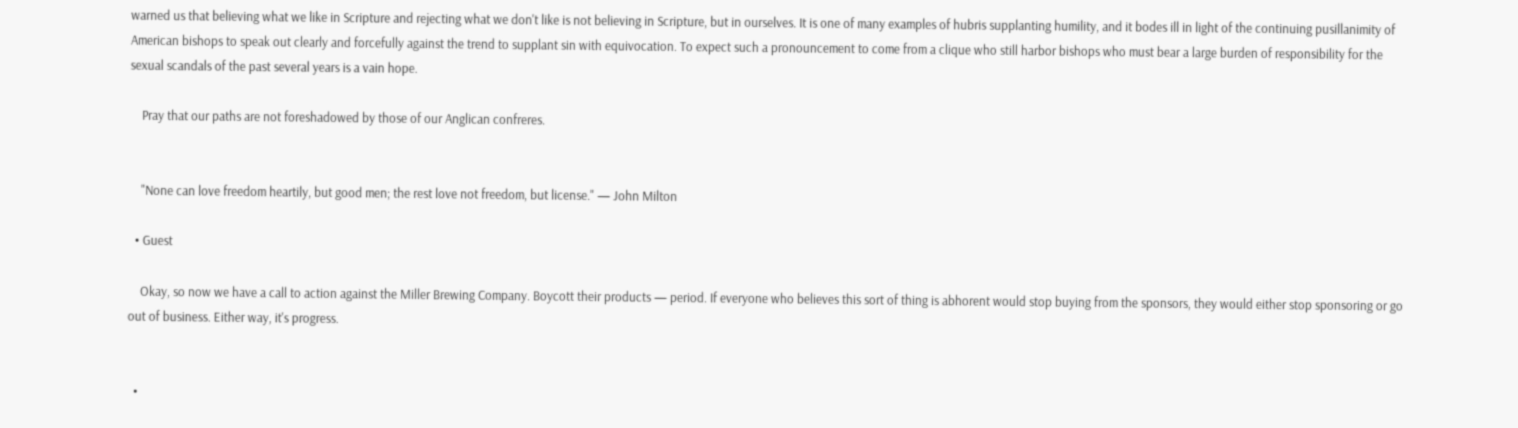warned us that believing what we like in Scripture and rejecting what we don't like is not believing in Scripture, but in ourselves. It is one of many examples of hubris supplanting humility, and it bodes ill in light of the continuing pusillanimity of American bishops to speak out clearly and forcefully against the trend to supplant sin with equivocation. To expect such a pronouncement to come from a clique who still harbor bishops who must bear a large burden of responsibility for the sexual scandals of the past several years is a vain hope.

    Pray that our paths are not foreshadowed by those of our Anglican confreres.


    "None can love freedom heartily, but good men; the rest love not freedom, but license." — John Milton

  • Guest

    Okay, so now we have a call to action against the Miller Brewing Company. Boycott their products — period. If everyone who believes this sort of thing is abhorent would stop buying from the sponsors, they would either stop sponsoring or go out of business. Either way, it's progress.


  •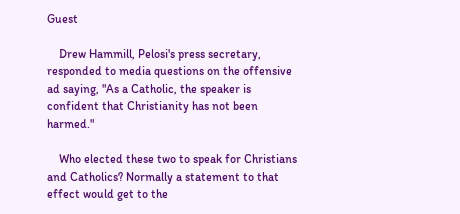Guest

    Drew Hammill, Pelosi's press secretary, responded to media questions on the offensive ad saying, "As a Catholic, the speaker is confident that Christianity has not been harmed."

    Who elected these two to speak for Christians and Catholics? Normally a statement to that effect would get to the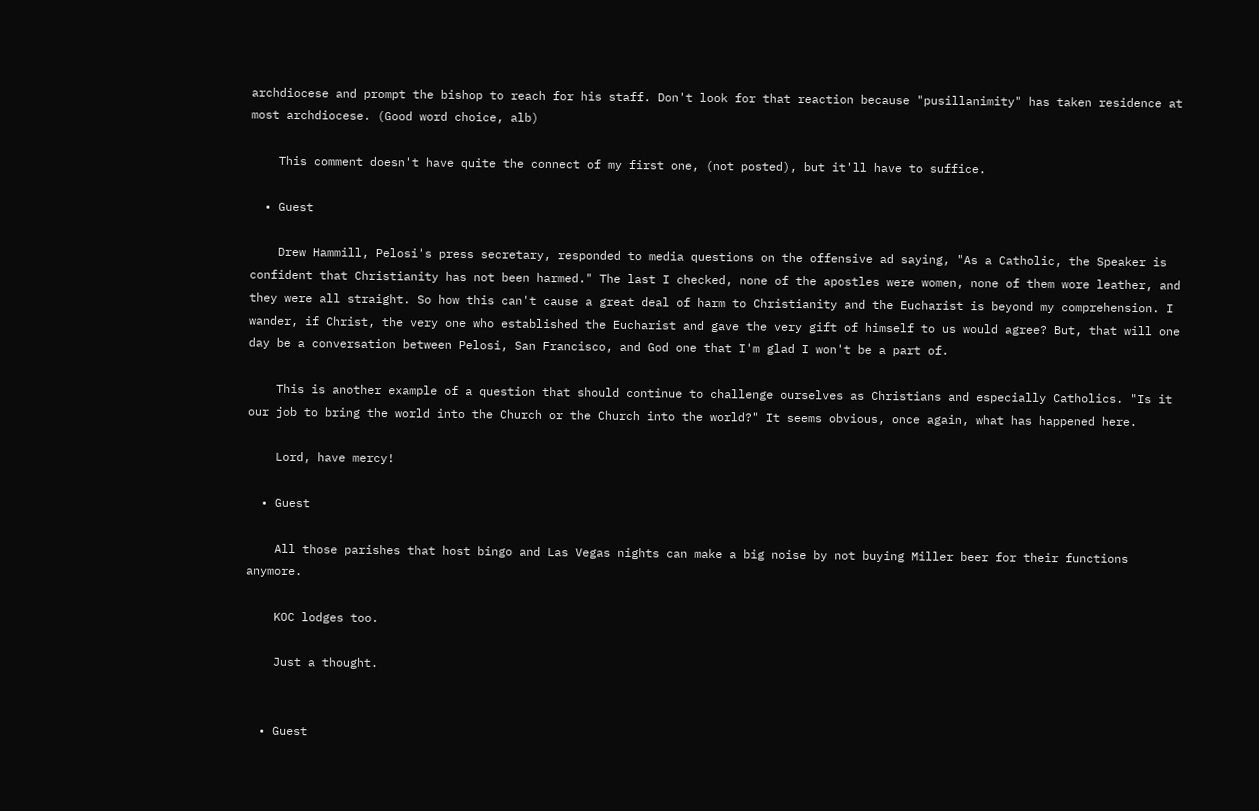archdiocese and prompt the bishop to reach for his staff. Don't look for that reaction because "pusillanimity" has taken residence at most archdiocese. (Good word choice, alb)

    This comment doesn't have quite the connect of my first one, (not posted), but it'll have to suffice.

  • Guest

    Drew Hammill, Pelosi's press secretary, responded to media questions on the offensive ad saying, "As a Catholic, the Speaker is confident that Christianity has not been harmed." The last I checked, none of the apostles were women, none of them wore leather, and they were all straight. So how this can't cause a great deal of harm to Christianity and the Eucharist is beyond my comprehension. I wander, if Christ, the very one who established the Eucharist and gave the very gift of himself to us would agree? But, that will one day be a conversation between Pelosi, San Francisco, and God one that I'm glad I won't be a part of.

    This is another example of a question that should continue to challenge ourselves as Christians and especially Catholics. "Is it our job to bring the world into the Church or the Church into the world?" It seems obvious, once again, what has happened here.

    Lord, have mercy!

  • Guest

    All those parishes that host bingo and Las Vegas nights can make a big noise by not buying Miller beer for their functions anymore.

    KOC lodges too.

    Just a thought.


  • Guest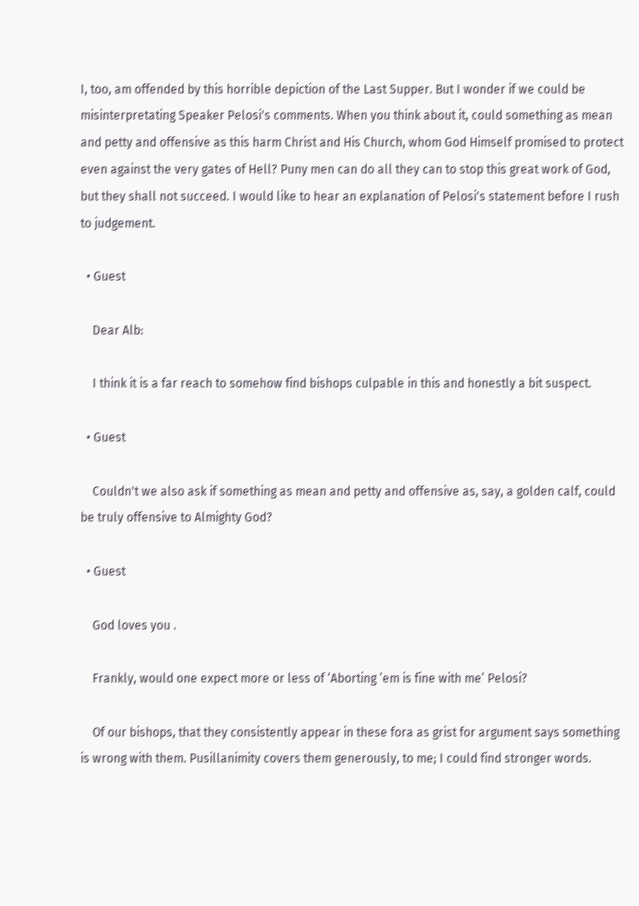I, too, am offended by this horrible depiction of the Last Supper. But I wonder if we could be misinterpretating Speaker Pelosi's comments. When you think about it, could something as mean and petty and offensive as this harm Christ and His Church, whom God Himself promised to protect even against the very gates of Hell? Puny men can do all they can to stop this great work of God, but they shall not succeed. I would like to hear an explanation of Pelosi's statement before I rush to judgement.

  • Guest

    Dear Alb:

    I think it is a far reach to somehow find bishops culpable in this and honestly a bit suspect.

  • Guest

    Couldn't we also ask if something as mean and petty and offensive as, say, a golden calf, could be truly offensive to Almighty God?

  • Guest

    God loves you .

    Frankly, would one expect more or less of ‘Aborting ’em is fine with me’ Pelosi?

    Of our bishops, that they consistently appear in these fora as grist for argument says something is wrong with them. Pusillanimity covers them generously, to me; I could find stronger words.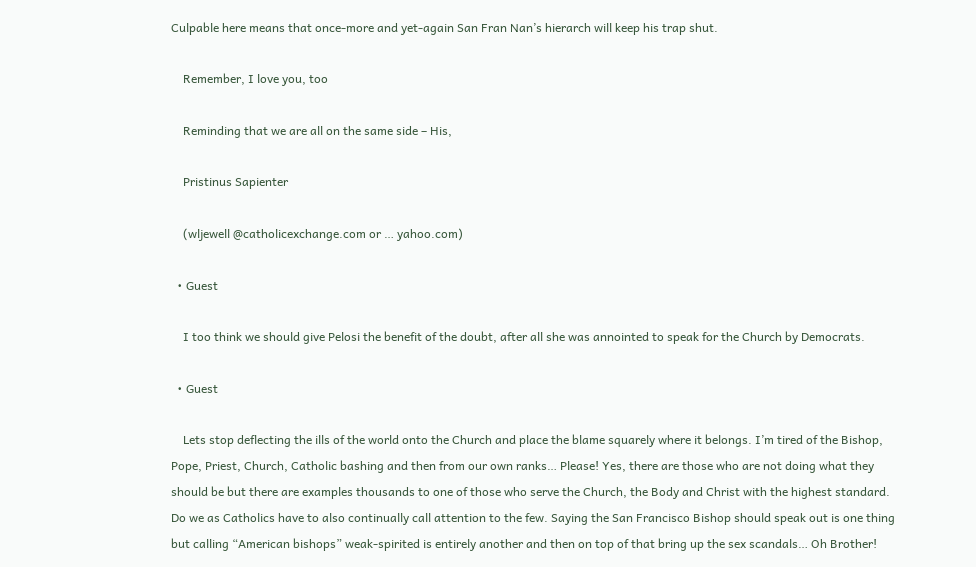Culpable here means that once-more and yet-again San Fran Nan’s hierarch will keep his trap shut.

    Remember, I love you, too

    Reminding that we are all on the same side – His,

    Pristinus Sapienter

    (wljewell @catholicexchange.com or … yahoo.com)

  • Guest

    I too think we should give Pelosi the benefit of the doubt, after all she was annointed to speak for the Church by Democrats.

  • Guest

    Lets stop deflecting the ills of the world onto the Church and place the blame squarely where it belongs. I’m tired of the Bishop, Pope, Priest, Church, Catholic bashing and then from our own ranks… Please! Yes, there are those who are not doing what they should be but there are examples thousands to one of those who serve the Church, the Body and Christ with the highest standard. Do we as Catholics have to also continually call attention to the few. Saying the San Francisco Bishop should speak out is one thing but calling “American bishops” weak-spirited is entirely another and then on top of that bring up the sex scandals… Oh Brother!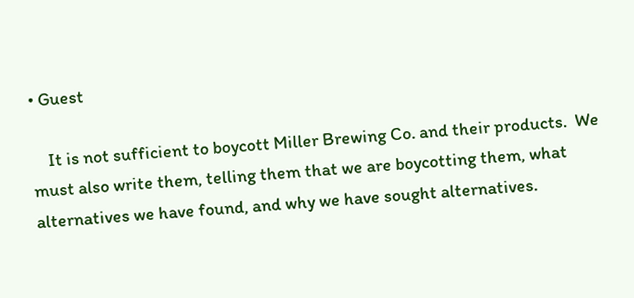• Guest

    It is not sufficient to boycott Miller Brewing Co. and their products.  We must also write them, telling them that we are boycotting them, what alternatives we have found, and why we have sought alternatives.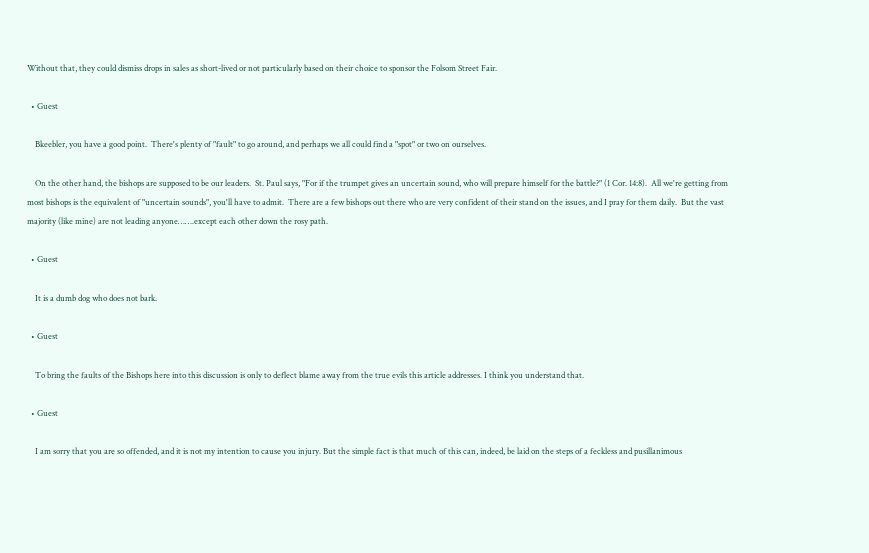Without that, they could dismiss drops in sales as short-lived or not particularly based on their choice to sponsor the Folsom Street Fair.

  • Guest

    Bkeebler, you have a good point.  There's plenty of "fault" to go around, and perhaps we all could find a "spot" or two on ourselves.

    On the other hand, the bishops are supposed to be our leaders.  St. Paul says, "For if the trumpet gives an uncertain sound, who will prepare himself for the battle?" (1 Cor. 14:8).  All we're getting from most bishops is the equivalent of "uncertain sounds", you'll have to admit.  There are a few bishops out there who are very confident of their stand on the issues, and I pray for them daily.  But the vast majority (like mine) are not leading anyone…….except each other down the rosy path.

  • Guest

    It is a dumb dog who does not bark.

  • Guest

    To bring the faults of the Bishops here into this discussion is only to deflect blame away from the true evils this article addresses. I think you understand that.

  • Guest

    I am sorry that you are so offended, and it is not my intention to cause you injury. But the simple fact is that much of this can, indeed, be laid on the steps of a feckless and pusillanimous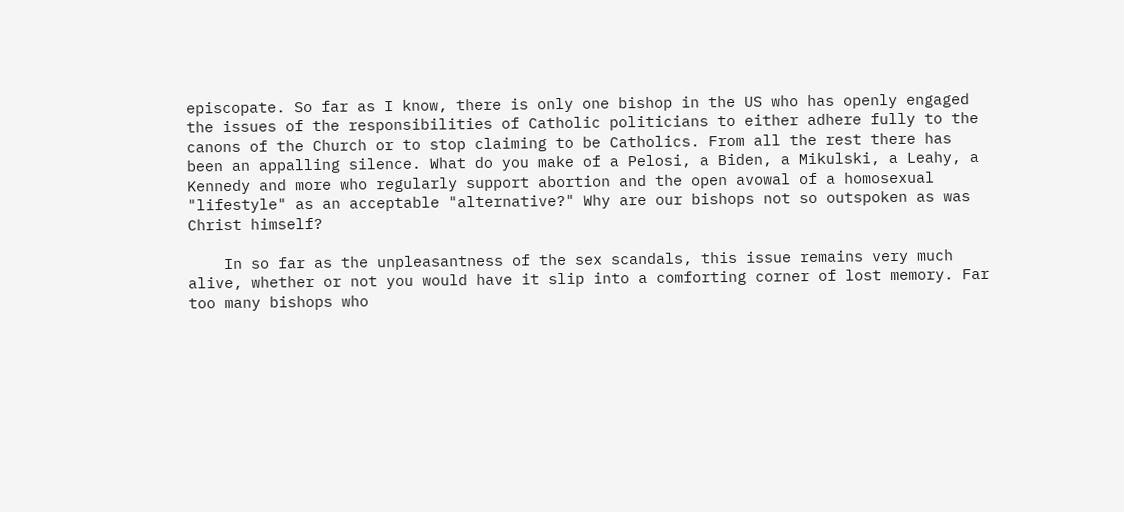episcopate. So far as I know, there is only one bishop in the US who has openly engaged the issues of the responsibilities of Catholic politicians to either adhere fully to the canons of the Church or to stop claiming to be Catholics. From all the rest there has been an appalling silence. What do you make of a Pelosi, a Biden, a Mikulski, a Leahy, a Kennedy and more who regularly support abortion and the open avowal of a homosexual "lifestyle" as an acceptable "alternative?" Why are our bishops not so outspoken as was Christ himself?

    In so far as the unpleasantness of the sex scandals, this issue remains very much alive, whether or not you would have it slip into a comforting corner of lost memory. Far too many bishops who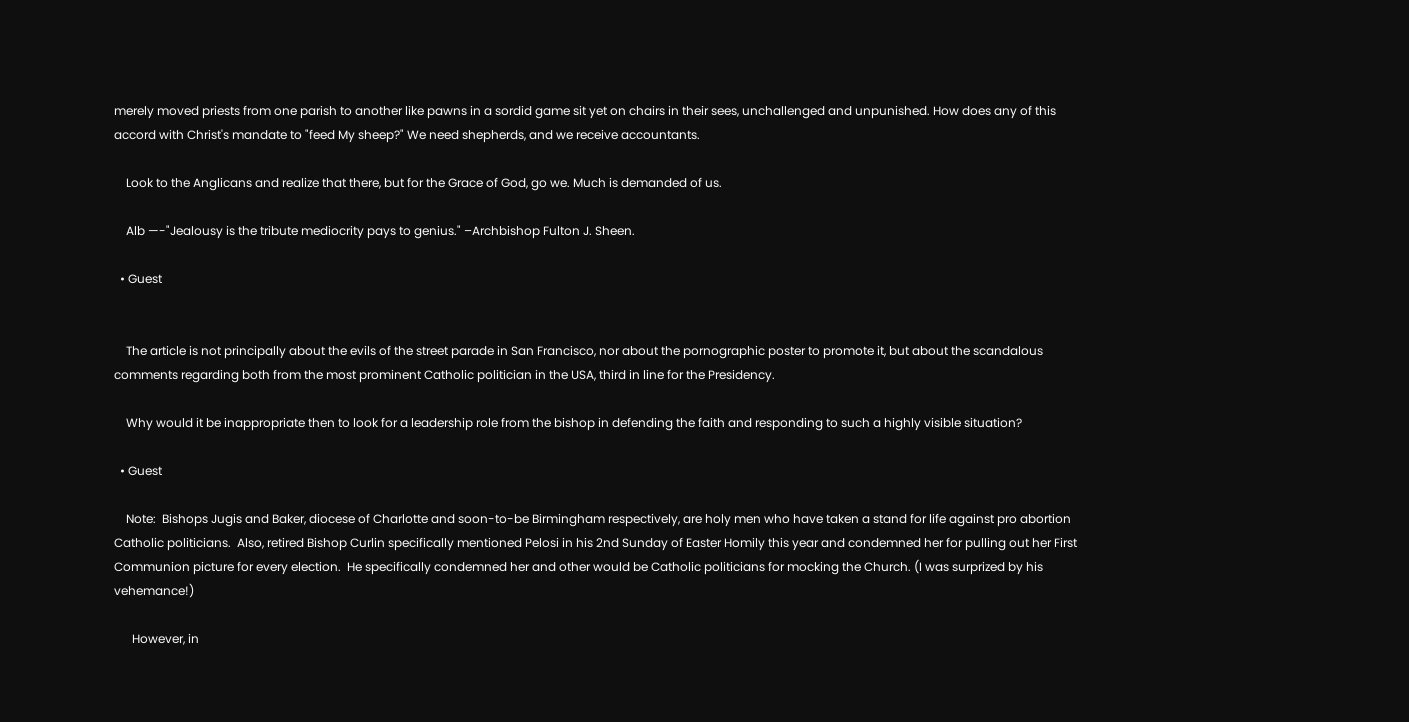merely moved priests from one parish to another like pawns in a sordid game sit yet on chairs in their sees, unchallenged and unpunished. How does any of this accord with Christ's mandate to "feed My sheep?" We need shepherds, and we receive accountants.

    Look to the Anglicans and realize that there, but for the Grace of God, go we. Much is demanded of us.

    Alb —-"Jealousy is the tribute mediocrity pays to genius." –Archbishop Fulton J. Sheen.

  • Guest


    The article is not principally about the evils of the street parade in San Francisco, nor about the pornographic poster to promote it, but about the scandalous comments regarding both from the most prominent Catholic politician in the USA, third in line for the Presidency.

    Why would it be inappropriate then to look for a leadership role from the bishop in defending the faith and responding to such a highly visible situation?

  • Guest

    Note:  Bishops Jugis and Baker, diocese of Charlotte and soon-to-be Birmingham respectively, are holy men who have taken a stand for life against pro abortion Catholic politicians.  Also, retired Bishop Curlin specifically mentioned Pelosi in his 2nd Sunday of Easter Homily this year and condemned her for pulling out her First Communion picture for every election.  He specifically condemned her and other would be Catholic politicians for mocking the Church. (I was surprized by his vehemance!)

      However, in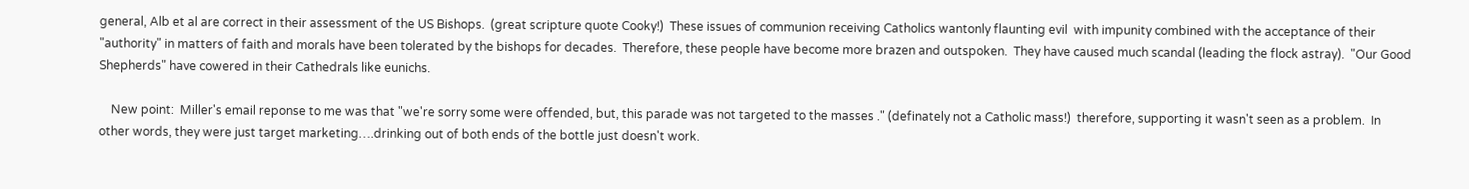general, Alb et al are correct in their assessment of the US Bishops.  (great scripture quote Cooky!)  These issues of communion receiving Catholics wantonly flaunting evil  with impunity combined with the acceptance of their "authority" in matters of faith and morals have been tolerated by the bishops for decades.  Therefore, these people have become more brazen and outspoken.  They have caused much scandal (leading the flock astray).  "Our Good Shepherds" have cowered in their Cathedrals like eunichs.

    New point:  Miller's email reponse to me was that "we're sorry some were offended, but, this parade was not targeted to the masses ." (definately not a Catholic mass!)  therefore, supporting it wasn't seen as a problem.  In other words, they were just target marketing….drinking out of both ends of the bottle just doesn't work.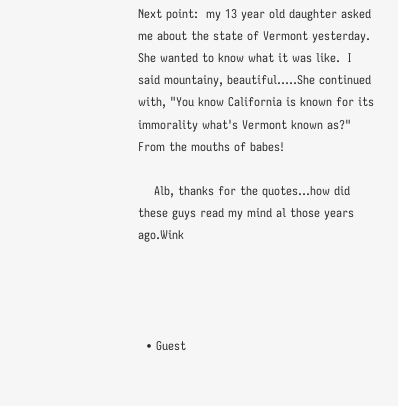Next point:  my 13 year old daughter asked me about the state of Vermont yesterday. She wanted to know what it was like.  I said mountainy, beautiful…..She continued with, "You know California is known for its immorality what's Vermont known as?"  From the mouths of babes!

    Alb, thanks for the quotes…how did these guys read my mind al those years ago.Wink




  • Guest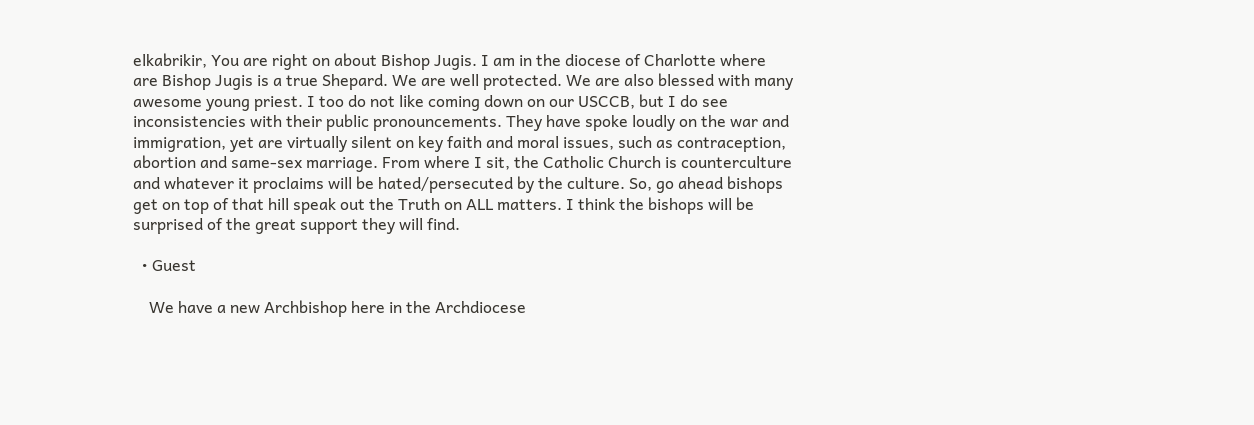elkabrikir, You are right on about Bishop Jugis. I am in the diocese of Charlotte where are Bishop Jugis is a true Shepard. We are well protected. We are also blessed with many awesome young priest. I too do not like coming down on our USCCB, but I do see inconsistencies with their public pronouncements. They have spoke loudly on the war and immigration, yet are virtually silent on key faith and moral issues, such as contraception, abortion and same-sex marriage. From where I sit, the Catholic Church is counterculture and whatever it proclaims will be hated/persecuted by the culture. So, go ahead bishops get on top of that hill speak out the Truth on ALL matters. I think the bishops will be surprised of the great support they will find.

  • Guest

    We have a new Archbishop here in the Archdiocese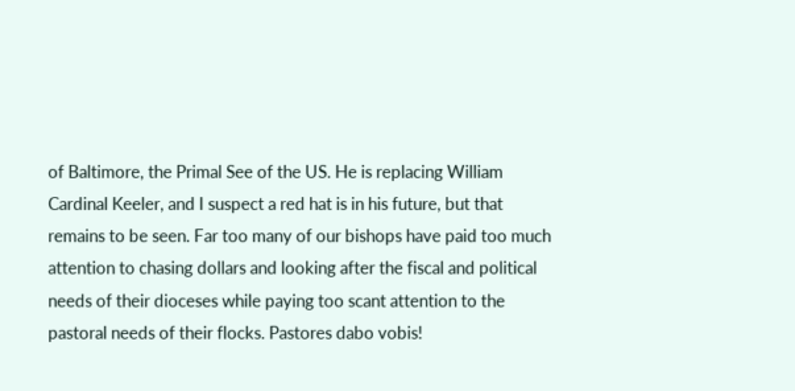of Baltimore, the Primal See of the US. He is replacing William Cardinal Keeler, and I suspect a red hat is in his future, but that remains to be seen. Far too many of our bishops have paid too much attention to chasing dollars and looking after the fiscal and political needs of their dioceses while paying too scant attention to the pastoral needs of their flocks. Pastores dabo vobis!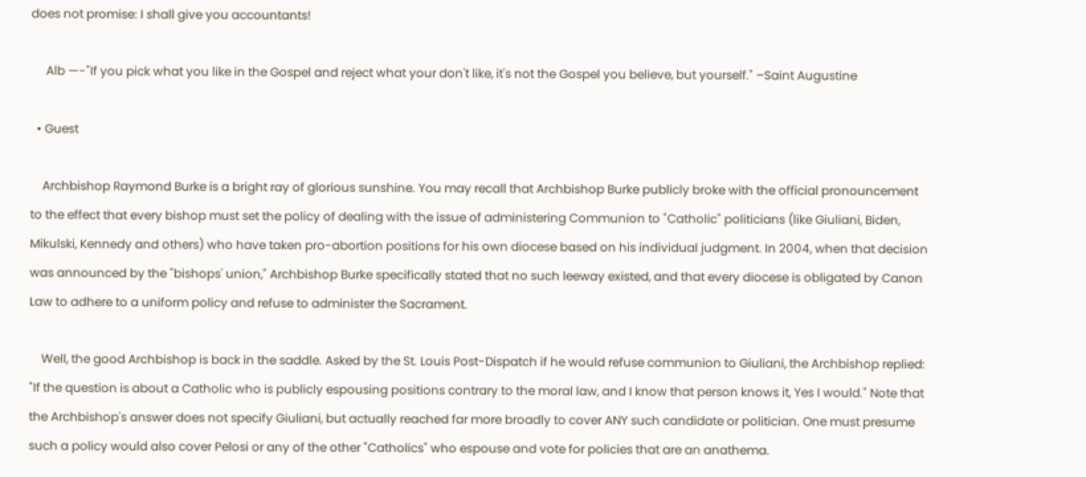does not promise: I shall give you accountants!

     Alb —-"If you pick what you like in the Gospel and reject what your don't like, it's not the Gospel you believe, but yourself." –Saint Augustine

  • Guest

    Archbishop Raymond Burke is a bright ray of glorious sunshine. You may recall that Archbishop Burke publicly broke with the official pronouncement to the effect that every bishop must set the policy of dealing with the issue of administering Communion to "Catholic" politicians (like Giuliani, Biden, Mikulski, Kennedy and others) who have taken pro-abortion positions for his own diocese based on his individual judgment. In 2004, when that decision was announced by the "bishops' union," Archbishop Burke specifically stated that no such leeway existed, and that every diocese is obligated by Canon Law to adhere to a uniform policy and refuse to administer the Sacrament.

    Well, the good Archbishop is back in the saddle. Asked by the St. Louis Post-Dispatch if he would refuse communion to Giuliani, the Archbishop replied: "If the question is about a Catholic who is publicly espousing positions contrary to the moral law, and I know that person knows it, Yes I would." Note that the Archbishop's answer does not specify Giuliani, but actually reached far more broadly to cover ANY such candidate or politician. One must presume such a policy would also cover Pelosi or any of the other "Catholics" who espouse and vote for policies that are an anathema.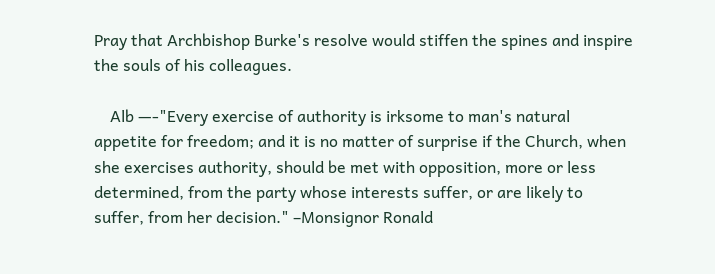Pray that Archbishop Burke's resolve would stiffen the spines and inspire the souls of his colleagues.

    Alb —-"Every exercise of authority is irksome to man's natural appetite for freedom; and it is no matter of surprise if the Church, when she exercises authority, should be met with opposition, more or less determined, from the party whose interests suffer, or are likely to suffer, from her decision." –Monsignor Ronald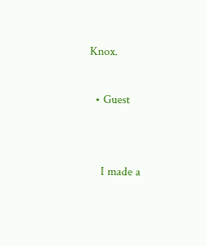Knox.

  • Guest


    I made a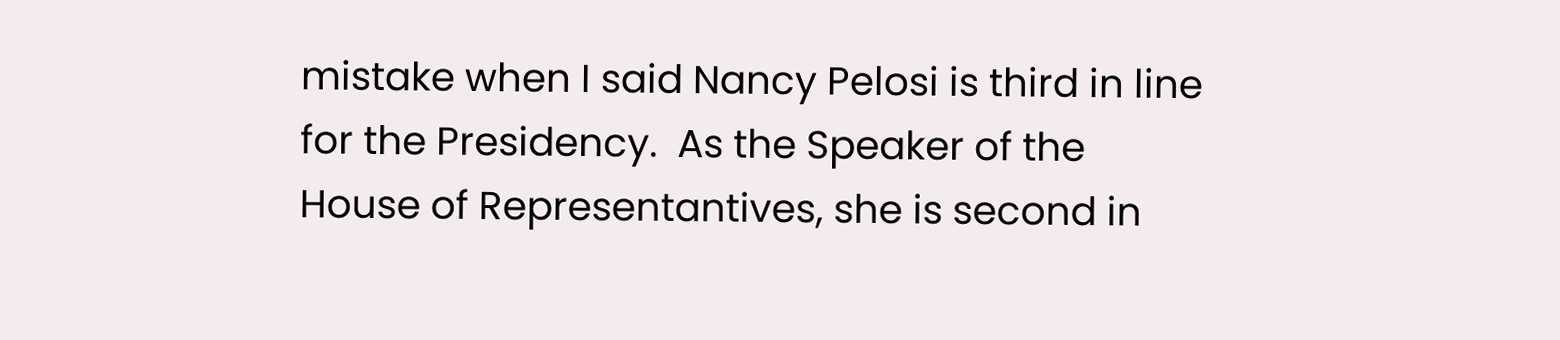mistake when I said Nancy Pelosi is third in line for the Presidency.  As the Speaker of the House of Representantives, she is second in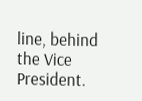line, behind the Vice President.